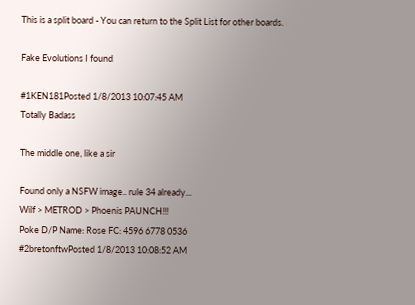This is a split board - You can return to the Split List for other boards.

Fake Evolutions I found

#1KEN181Posted 1/8/2013 10:07:45 AM
Totally Badass

The middle one, like a sir

Found only a NSFW image.. rule 34 already...
Wilf > METROD > Phoenis PAUNCH!!!
Poke D/P Name: Rose FC: 4596 6778 0536
#2bretonftwPosted 1/8/2013 10:08:52 AM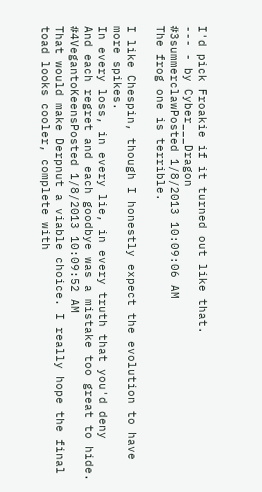I'd pick Froakie if it turned out like that.
--- - by Cyber___Dragon
#3summerclawPosted 1/8/2013 10:09:06 AM
The frog one is terrible.

I like Chespin, though I honestly expect the evolution to have more spikes.
In every loss, in every lie, in every truth that you'd deny
And each regret and each goodbye was a mistake too great to hide.
#4VegantoKeensPosted 1/8/2013 10:09:52 AM
That would make Derpnut a viable choice. I really hope the final toad looks cooler, complete with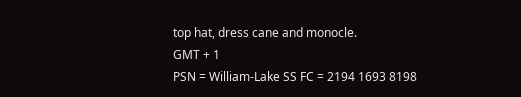top hat, dress cane and monocle.
GMT + 1
PSN = William-Lake SS FC = 2194 1693 8198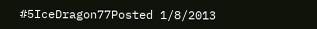#5IceDragon77Posted 1/8/2013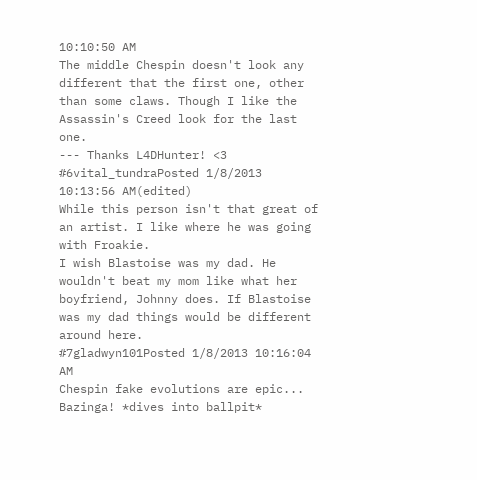10:10:50 AM
The middle Chespin doesn't look any different that the first one, other than some claws. Though I like the Assassin's Creed look for the last one.
--- Thanks L4DHunter! <3
#6vital_tundraPosted 1/8/2013 10:13:56 AM(edited)
While this person isn't that great of an artist. I like where he was going with Froakie.
I wish Blastoise was my dad. He wouldn't beat my mom like what her boyfriend, Johnny does. If Blastoise was my dad things would be different around here.
#7gladwyn101Posted 1/8/2013 10:16:04 AM
Chespin fake evolutions are epic...
Bazinga! *dives into ballpit*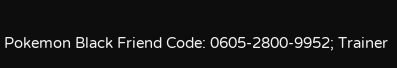Pokemon Black Friend Code: 0605-2800-9952; Trainer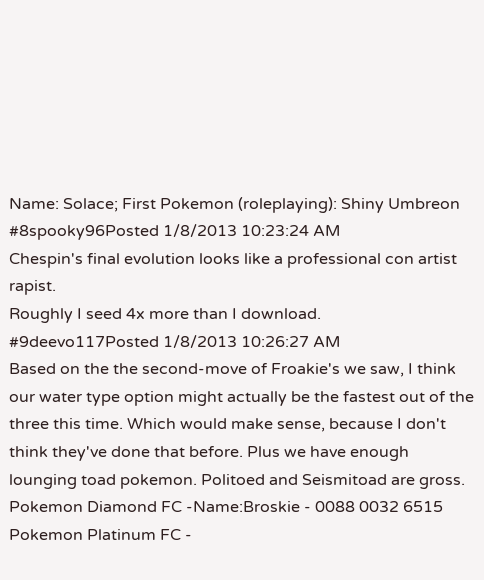Name: Solace; First Pokemon (roleplaying): Shiny Umbreon
#8spooky96Posted 1/8/2013 10:23:24 AM
Chespin's final evolution looks like a professional con artist rapist.
Roughly I seed 4x more than I download.
#9deevo117Posted 1/8/2013 10:26:27 AM
Based on the the second-move of Froakie's we saw, I think our water type option might actually be the fastest out of the three this time. Which would make sense, because I don't think they've done that before. Plus we have enough lounging toad pokemon. Politoed and Seismitoad are gross.
Pokemon Diamond FC -Name:Broskie - 0088 0032 6515 Pokemon Platinum FC -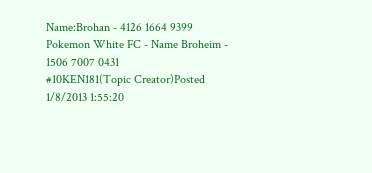Name:Brohan - 4126 1664 9399
Pokemon White FC - Name Broheim - 1506 7007 0431
#10KEN181(Topic Creator)Posted 1/8/2013 1:55:20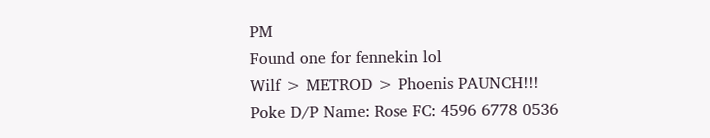PM
Found one for fennekin lol
Wilf > METROD > Phoenis PAUNCH!!!
Poke D/P Name: Rose FC: 4596 6778 0536